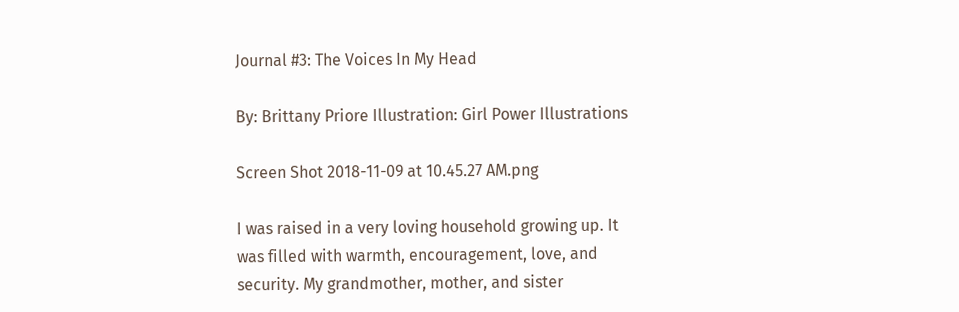Journal #3: The Voices In My Head

By: Brittany Priore Illustration: Girl Power Illustrations

Screen Shot 2018-11-09 at 10.45.27 AM.png

I was raised in a very loving household growing up. It was filled with warmth, encouragement, love, and security. My grandmother, mother, and sister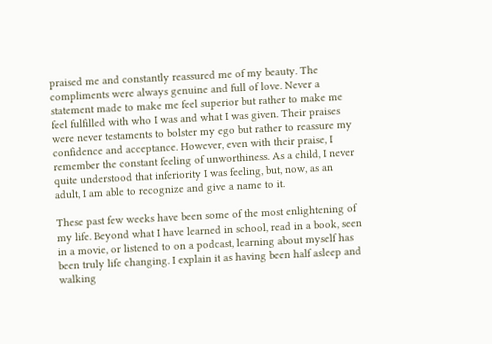praised me and constantly reassured me of my beauty. The compliments were always genuine and full of love. Never a statement made to make me feel superior but rather to make me feel fulfilled with who I was and what I was given. Their praises were never testaments to bolster my ego but rather to reassure my confidence and acceptance. However, even with their praise, I remember the constant feeling of unworthiness. As a child, I never quite understood that inferiority I was feeling, but, now, as an adult, I am able to recognize and give a name to it.

These past few weeks have been some of the most enlightening of my life. Beyond what I have learned in school, read in a book, seen in a movie, or listened to on a podcast, learning about myself has been truly life changing. I explain it as having been half asleep and walking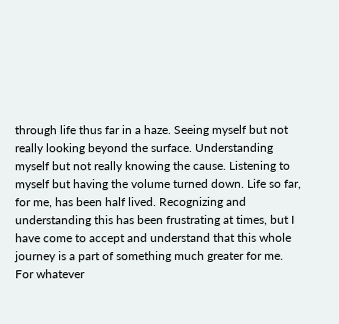through life thus far in a haze. Seeing myself but not really looking beyond the surface. Understanding myself but not really knowing the cause. Listening to myself but having the volume turned down. Life so far, for me, has been half lived. Recognizing and understanding this has been frustrating at times, but I have come to accept and understand that this whole journey is a part of something much greater for me. For whatever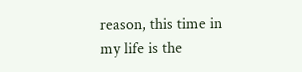reason, this time in my life is the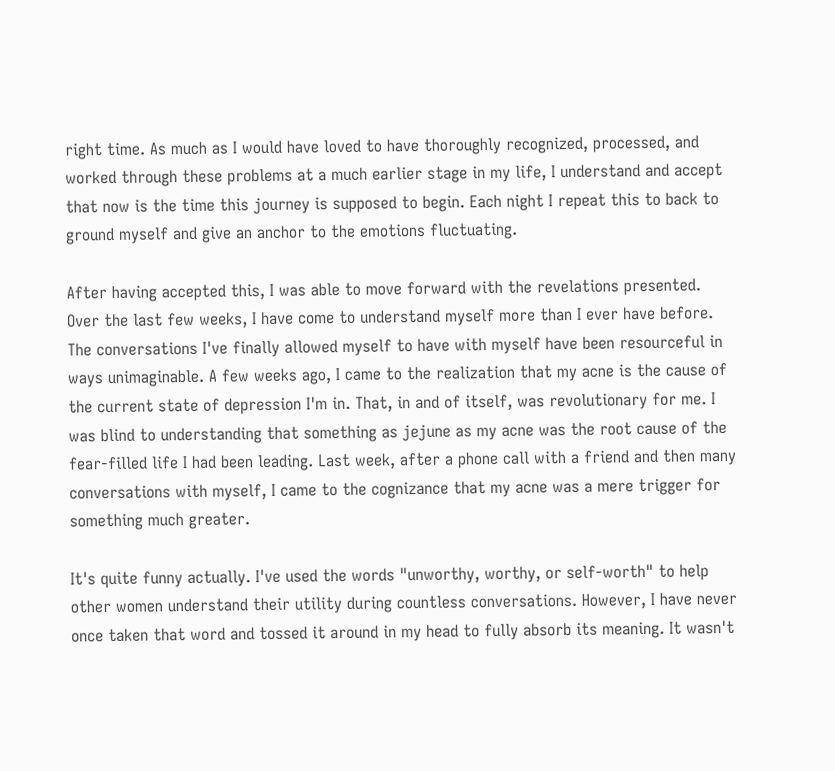right time. As much as I would have loved to have thoroughly recognized, processed, and worked through these problems at a much earlier stage in my life, I understand and accept that now is the time this journey is supposed to begin. Each night I repeat this to back to ground myself and give an anchor to the emotions fluctuating.

After having accepted this, I was able to move forward with the revelations presented. Over the last few weeks, I have come to understand myself more than I ever have before. The conversations I've finally allowed myself to have with myself have been resourceful in ways unimaginable. A few weeks ago, I came to the realization that my acne is the cause of the current state of depression I'm in. That, in and of itself, was revolutionary for me. I was blind to understanding that something as jejune as my acne was the root cause of the fear-filled life I had been leading. Last week, after a phone call with a friend and then many conversations with myself, I came to the cognizance that my acne was a mere trigger for something much greater.

It's quite funny actually. I've used the words "unworthy, worthy, or self-worth" to help other women understand their utility during countless conversations. However, I have never once taken that word and tossed it around in my head to fully absorb its meaning. It wasn't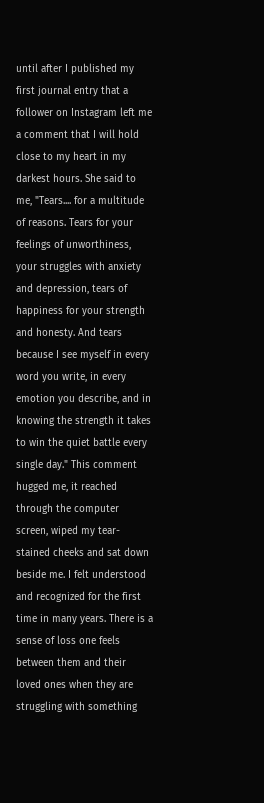until after I published my first journal entry that a follower on Instagram left me a comment that I will hold close to my heart in my darkest hours. She said to me, "Tears.... for a multitude of reasons. Tears for your feelings of unworthiness, your struggles with anxiety and depression, tears of happiness for your strength and honesty. And tears because I see myself in every word you write, in every emotion you describe, and in knowing the strength it takes to win the quiet battle every single day." This comment hugged me, it reached through the computer screen, wiped my tear-stained cheeks and sat down beside me. I felt understood and recognized for the first time in many years. There is a sense of loss one feels between them and their loved ones when they are struggling with something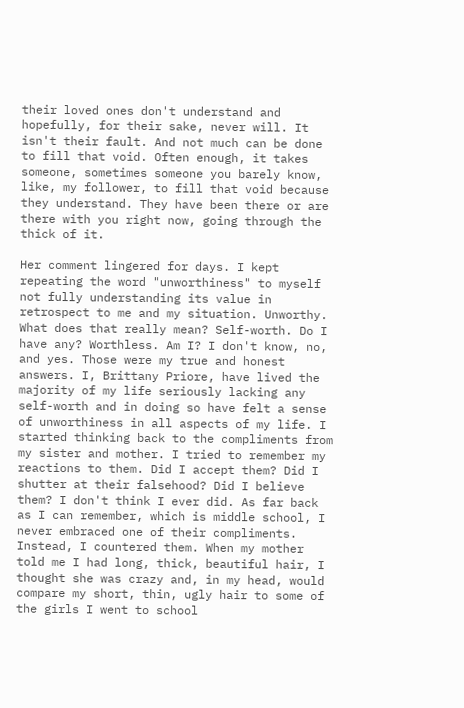their loved ones don't understand and hopefully, for their sake, never will. It isn't their fault. And not much can be done to fill that void. Often enough, it takes someone, sometimes someone you barely know, like, my follower, to fill that void because they understand. They have been there or are there with you right now, going through the thick of it.

Her comment lingered for days. I kept repeating the word "unworthiness" to myself not fully understanding its value in retrospect to me and my situation. Unworthy. What does that really mean? Self-worth. Do I have any? Worthless. Am I? I don't know, no, and yes. Those were my true and honest answers. I, Brittany Priore, have lived the majority of my life seriously lacking any self-worth and in doing so have felt a sense of unworthiness in all aspects of my life. I started thinking back to the compliments from my sister and mother. I tried to remember my reactions to them. Did I accept them? Did I shutter at their falsehood? Did I believe them? I don't think I ever did. As far back as I can remember, which is middle school, I never embraced one of their compliments. Instead, I countered them. When my mother told me I had long, thick, beautiful hair, I thought she was crazy and, in my head, would compare my short, thin, ugly hair to some of the girls I went to school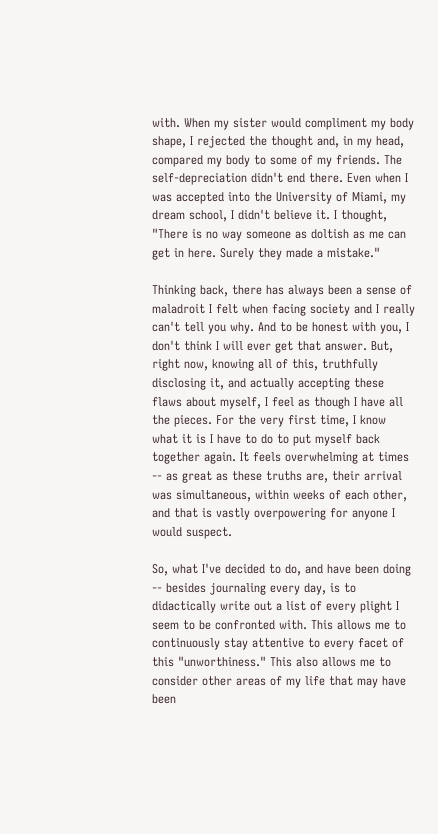with. When my sister would compliment my body shape, I rejected the thought and, in my head, compared my body to some of my friends. The self-depreciation didn't end there. Even when I was accepted into the University of Miami, my dream school, I didn't believe it. I thought, "There is no way someone as doltish as me can get in here. Surely they made a mistake."

Thinking back, there has always been a sense of maladroit I felt when facing society and I really can't tell you why. And to be honest with you, I don't think I will ever get that answer. But, right now, knowing all of this, truthfully disclosing it, and actually accepting these flaws about myself, I feel as though I have all the pieces. For the very first time, I know what it is I have to do to put myself back together again. It feels overwhelming at times -- as great as these truths are, their arrival was simultaneous, within weeks of each other, and that is vastly overpowering for anyone I would suspect.

So, what I've decided to do, and have been doing -- besides journaling every day, is to didactically write out a list of every plight I seem to be confronted with. This allows me to continuously stay attentive to every facet of this "unworthiness." This also allows me to consider other areas of my life that may have been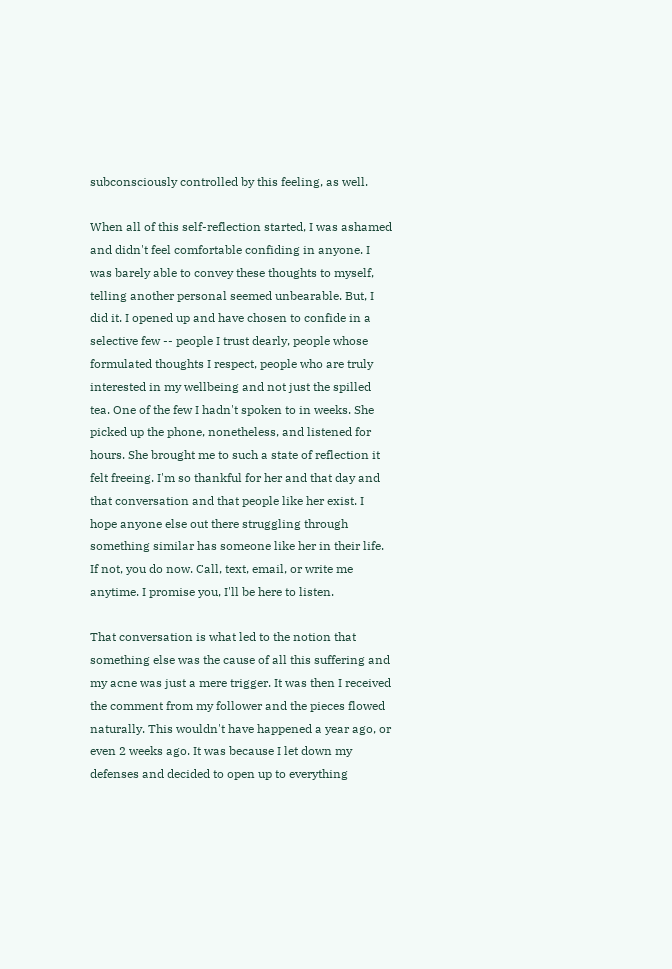subconsciously controlled by this feeling, as well.

When all of this self-reflection started, I was ashamed and didn't feel comfortable confiding in anyone. I was barely able to convey these thoughts to myself, telling another personal seemed unbearable. But, I did it. I opened up and have chosen to confide in a selective few -- people I trust dearly, people whose formulated thoughts I respect, people who are truly interested in my wellbeing and not just the spilled tea. One of the few I hadn't spoken to in weeks. She picked up the phone, nonetheless, and listened for hours. She brought me to such a state of reflection it felt freeing. I'm so thankful for her and that day and that conversation and that people like her exist. I hope anyone else out there struggling through something similar has someone like her in their life. If not, you do now. Call, text, email, or write me anytime. I promise you, I'll be here to listen.

That conversation is what led to the notion that something else was the cause of all this suffering and my acne was just a mere trigger. It was then I received the comment from my follower and the pieces flowed naturally. This wouldn't have happened a year ago, or even 2 weeks ago. It was because I let down my defenses and decided to open up to everything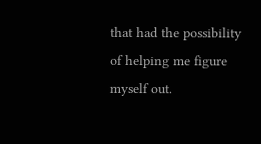that had the possibility of helping me figure myself out.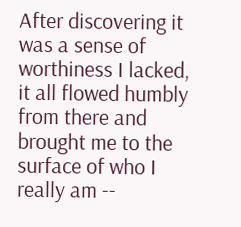After discovering it was a sense of worthiness I lacked, it all flowed humbly from there and brought me to the surface of who I really am --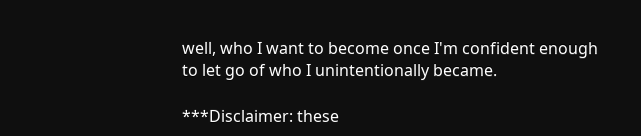well, who I want to become once I'm confident enough to let go of who I unintentionally became.

***Disclaimer: these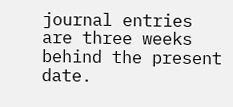journal entries are three weeks behind the present date.